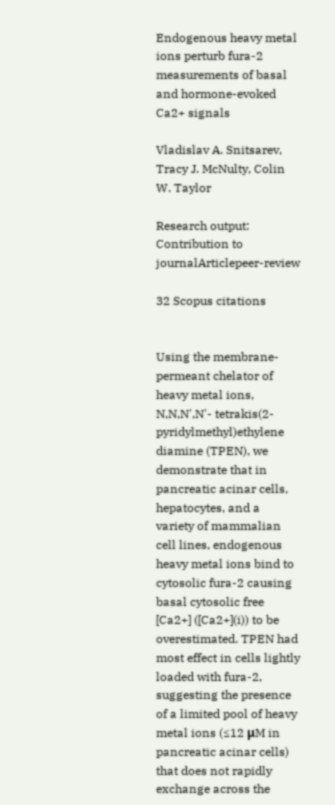Endogenous heavy metal ions perturb fura-2 measurements of basal and hormone-evoked Ca2+ signals

Vladislav A. Snitsarev, Tracy J. McNulty, Colin W. Taylor

Research output: Contribution to journalArticlepeer-review

32 Scopus citations


Using the membrane-permeant chelator of heavy metal ions, N,N,N',N'- tetrakis(2-pyridylmethyl)ethylene diamine (TPEN), we demonstrate that in pancreatic acinar cells, hepatocytes, and a variety of mammalian cell lines, endogenous heavy metal ions bind to cytosolic fura-2 causing basal cytosolic free [Ca2+] ([Ca2+](i)) to be overestimated. TPEN had most effect in cells lightly loaded with fura-2, suggesting the presence of a limited pool of heavy metal ions (≤12 μM in pancreatic acinar cells) that does not rapidly exchange across the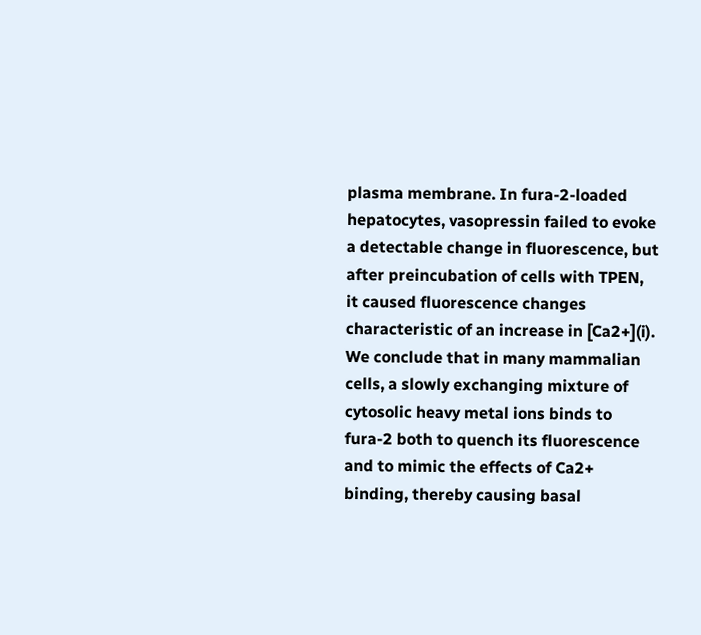plasma membrane. In fura-2-loaded hepatocytes, vasopressin failed to evoke a detectable change in fluorescence, but after preincubation of cells with TPEN, it caused fluorescence changes characteristic of an increase in [Ca2+](i). We conclude that in many mammalian cells, a slowly exchanging mixture of cytosolic heavy metal ions binds to fura-2 both to quench its fluorescence and to mimic the effects of Ca2+ binding, thereby causing basal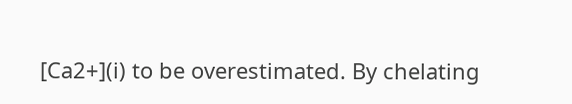[Ca2+](i) to be overestimated. By chelating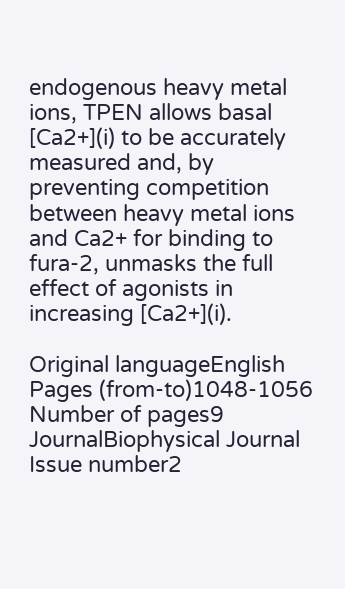endogenous heavy metal ions, TPEN allows basal [Ca2+](i) to be accurately measured and, by preventing competition between heavy metal ions and Ca2+ for binding to fura-2, unmasks the full effect of agonists in increasing [Ca2+](i).

Original languageEnglish
Pages (from-to)1048-1056
Number of pages9
JournalBiophysical Journal
Issue number2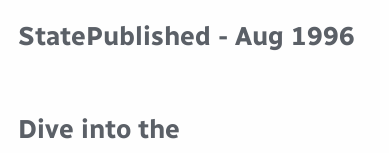StatePublished - Aug 1996


Dive into the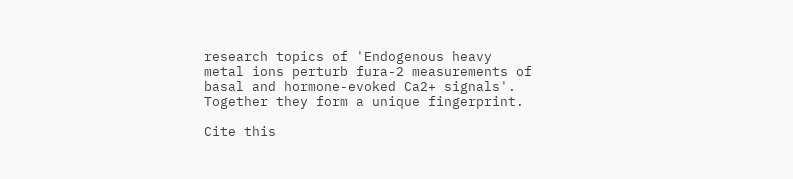research topics of 'Endogenous heavy metal ions perturb fura-2 measurements of basal and hormone-evoked Ca2+ signals'. Together they form a unique fingerprint.

Cite this